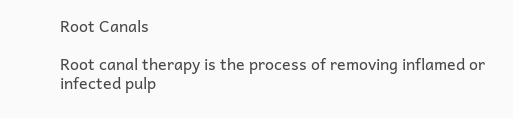Root Canals

Root canal therapy is the process of removing inflamed or infected pulp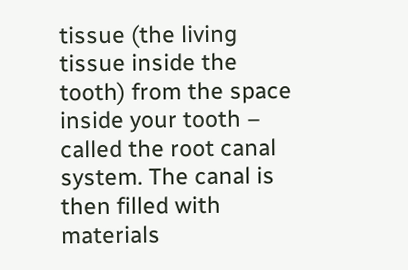tissue (the living tissue inside the tooth) from the space inside your tooth – called the root canal system. The canal is then filled with materials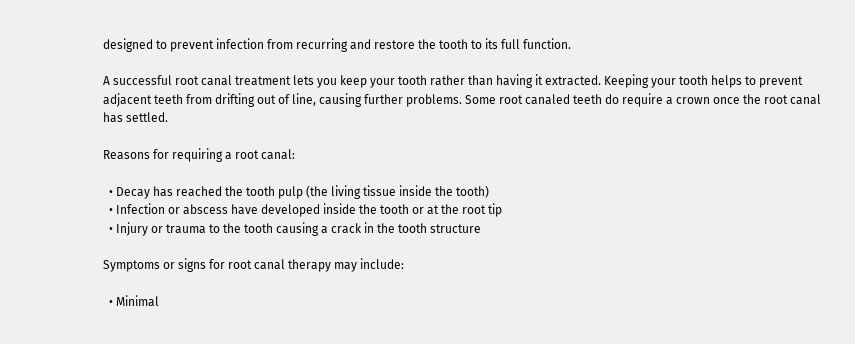designed to prevent infection from recurring and restore the tooth to its full function.

A successful root canal treatment lets you keep your tooth rather than having it extracted. Keeping your tooth helps to prevent adjacent teeth from drifting out of line, causing further problems. Some root canaled teeth do require a crown once the root canal has settled.

Reasons for requiring a root canal:

  • Decay has reached the tooth pulp (the living tissue inside the tooth)
  • Infection or abscess have developed inside the tooth or at the root tip
  • Injury or trauma to the tooth causing a crack in the tooth structure

Symptoms or signs for root canal therapy may include:

  • Minimal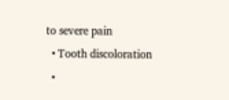to severe pain
  • Tooth discoloration
  •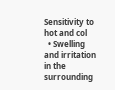Sensitivity to hot and col
  • Swelling and irritation in the surrounding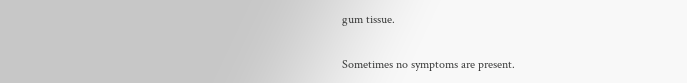gum tissue.

Sometimes no symptoms are present.